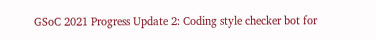GSoC 2021 Progress Update 2: Coding style checker bot for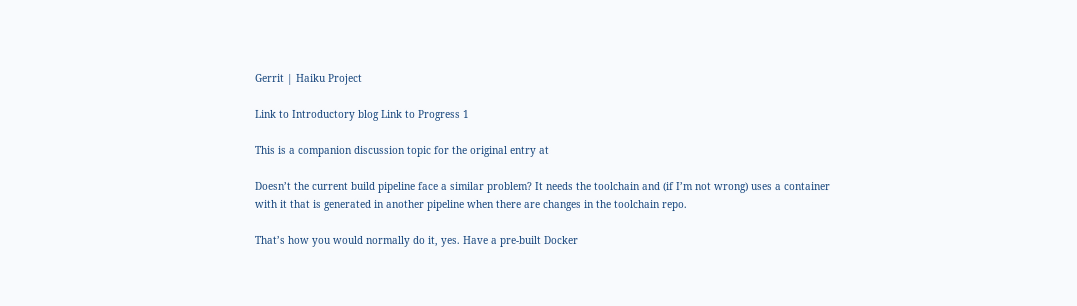Gerrit | Haiku Project

Link to Introductory blog Link to Progress 1

This is a companion discussion topic for the original entry at

Doesn’t the current build pipeline face a similar problem? It needs the toolchain and (if I’m not wrong) uses a container with it that is generated in another pipeline when there are changes in the toolchain repo.

That’s how you would normally do it, yes. Have a pre-built Docker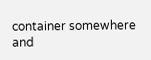container somewhere and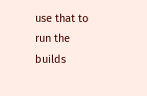use that to run the builds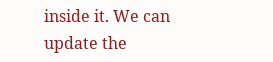inside it. We can update the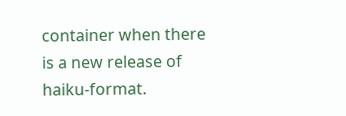container when there is a new release of haiku-format.